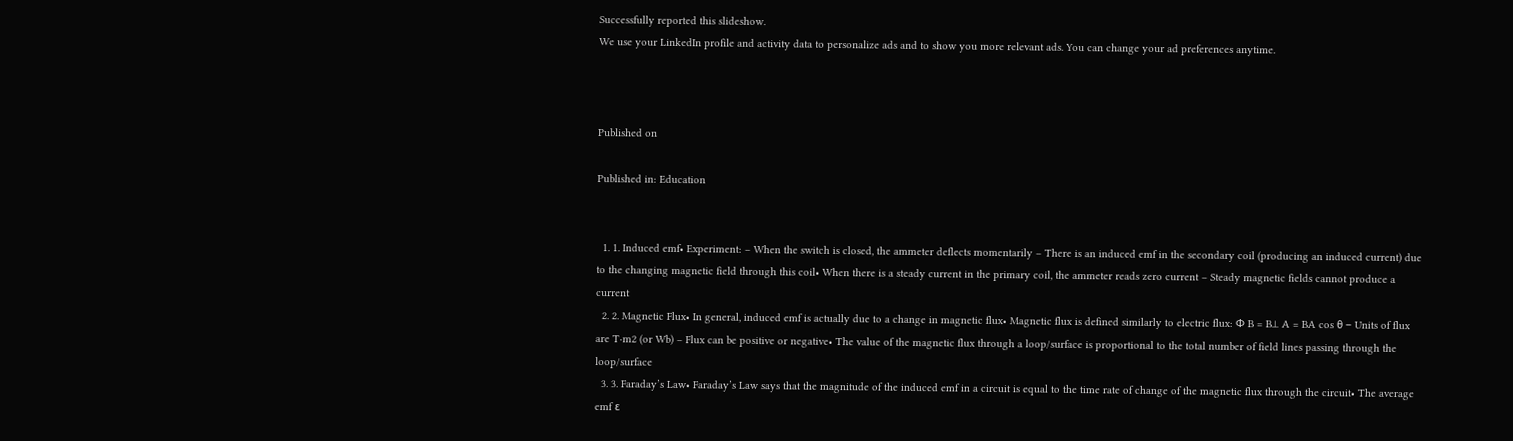Successfully reported this slideshow.
We use your LinkedIn profile and activity data to personalize ads and to show you more relevant ads. You can change your ad preferences anytime.



Published on

Published in: Education


  1. 1. Induced emf• Experiment: – When the switch is closed, the ammeter deflects momentarily – There is an induced emf in the secondary coil (producing an induced current) due to the changing magnetic field through this coil• When there is a steady current in the primary coil, the ammeter reads zero current – Steady magnetic fields cannot produce a current
  2. 2. Magnetic Flux• In general, induced emf is actually due to a change in magnetic flux• Magnetic flux is defined similarly to electric flux: Φ B = B⊥ A = BA cos θ – Units of flux are T⋅m2 (or Wb) – Flux can be positive or negative• The value of the magnetic flux through a loop/surface is proportional to the total number of field lines passing through the loop/surface
  3. 3. Faraday’s Law• Faraday’s Law says that the magnitude of the induced emf in a circuit is equal to the time rate of change of the magnetic flux through the circuit• The average emf ε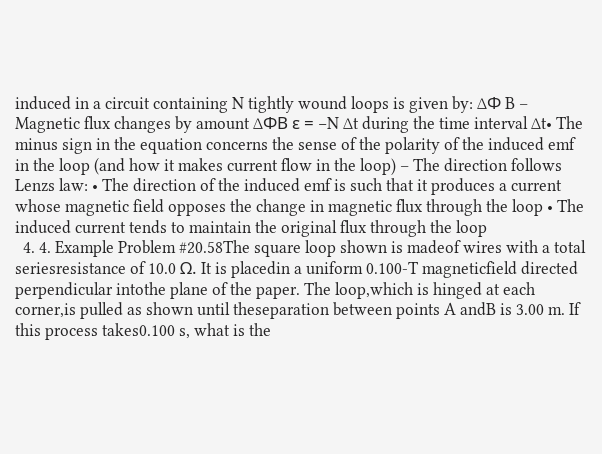induced in a circuit containing N tightly wound loops is given by: ∆Φ B – Magnetic flux changes by amount ∆ΦB ε = −N ∆t during the time interval ∆t• The minus sign in the equation concerns the sense of the polarity of the induced emf in the loop (and how it makes current flow in the loop) – The direction follows Lenzs law: • The direction of the induced emf is such that it produces a current whose magnetic field opposes the change in magnetic flux through the loop • The induced current tends to maintain the original flux through the loop
  4. 4. Example Problem #20.58The square loop shown is madeof wires with a total seriesresistance of 10.0 Ω. It is placedin a uniform 0.100-T magneticfield directed perpendicular intothe plane of the paper. The loop,which is hinged at each corner,is pulled as shown until theseparation between points A andB is 3.00 m. If this process takes0.100 s, what is the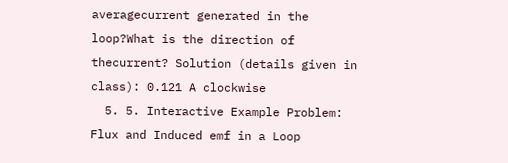averagecurrent generated in the loop?What is the direction of thecurrent? Solution (details given in class): 0.121 A clockwise
  5. 5. Interactive Example Problem: Flux and Induced emf in a Loop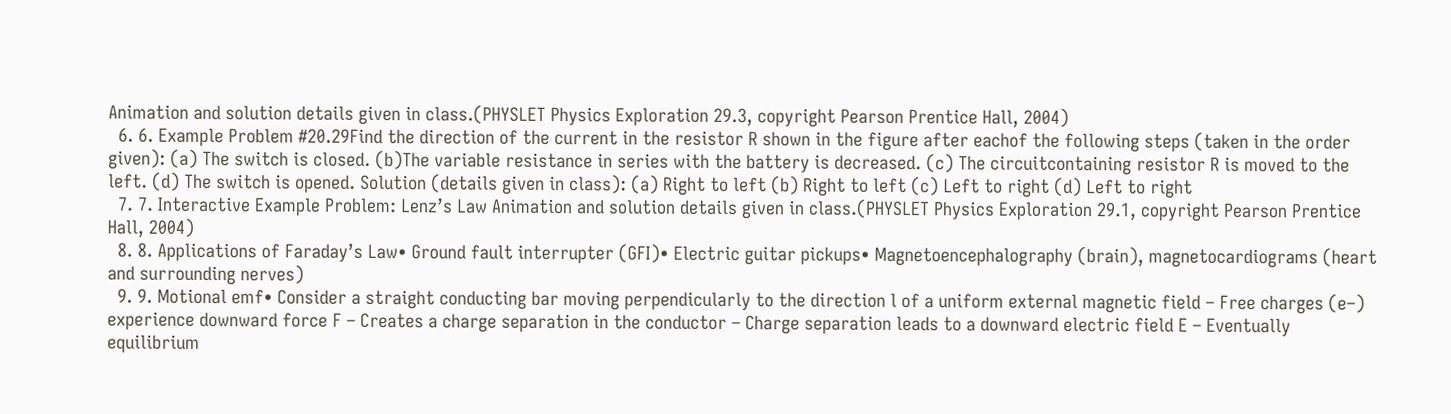Animation and solution details given in class.(PHYSLET Physics Exploration 29.3, copyright Pearson Prentice Hall, 2004)
  6. 6. Example Problem #20.29Find the direction of the current in the resistor R shown in the figure after eachof the following steps (taken in the order given): (a) The switch is closed. (b)The variable resistance in series with the battery is decreased. (c) The circuitcontaining resistor R is moved to the left. (d) The switch is opened. Solution (details given in class): (a) Right to left (b) Right to left (c) Left to right (d) Left to right
  7. 7. Interactive Example Problem: Lenz’s Law Animation and solution details given in class.(PHYSLET Physics Exploration 29.1, copyright Pearson Prentice Hall, 2004)
  8. 8. Applications of Faraday’s Law• Ground fault interrupter (GFI)• Electric guitar pickups• Magnetoencephalography (brain), magnetocardiograms (heart and surrounding nerves)
  9. 9. Motional emf• Consider a straight conducting bar moving perpendicularly to the direction l of a uniform external magnetic field – Free charges (e–) experience downward force F – Creates a charge separation in the conductor – Charge separation leads to a downward electric field E – Eventually equilibrium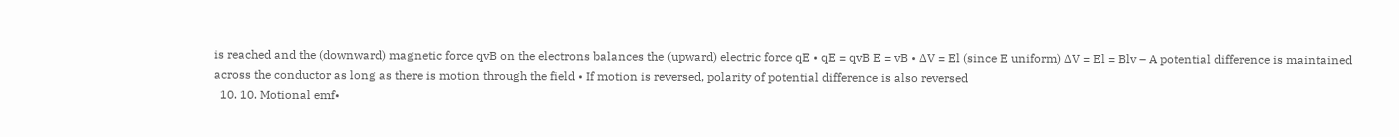is reached and the (downward) magnetic force qvB on the electrons balances the (upward) electric force qE • qE = qvB E = vB • ∆V = El (since E uniform) ∆V = El = Blv – A potential difference is maintained across the conductor as long as there is motion through the field • If motion is reversed, polarity of potential difference is also reversed
  10. 10. Motional emf•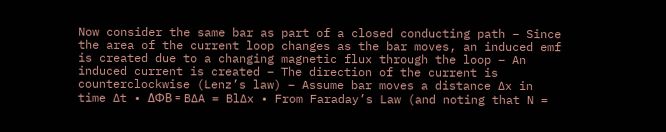Now consider the same bar as part of a closed conducting path – Since the area of the current loop changes as the bar moves, an induced emf is created due to a changing magnetic flux through the loop – An induced current is created – The direction of the current is counterclockwise (Lenz’s law) – Assume bar moves a distance ∆x in time ∆t • ∆ΦB = B∆A = Bl∆x • From Faraday’s Law (and noting that N =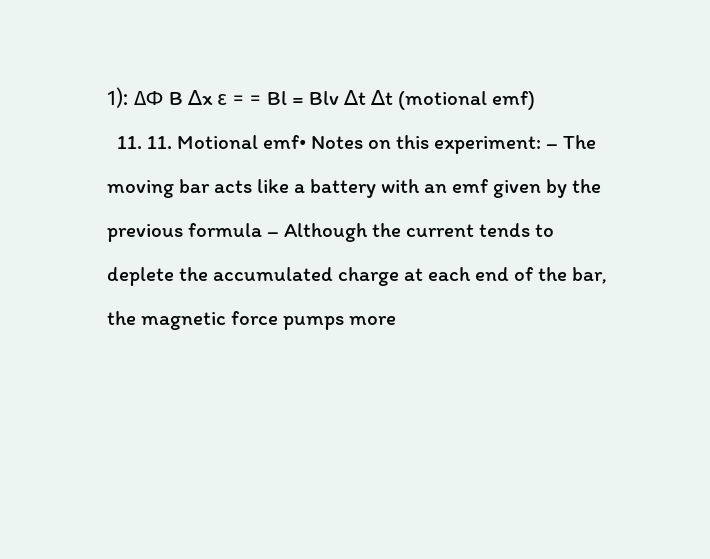1): ∆Φ B ∆x ε = = Bl = Blv ∆t ∆t (motional emf)
  11. 11. Motional emf• Notes on this experiment: – The moving bar acts like a battery with an emf given by the previous formula – Although the current tends to deplete the accumulated charge at each end of the bar, the magnetic force pumps more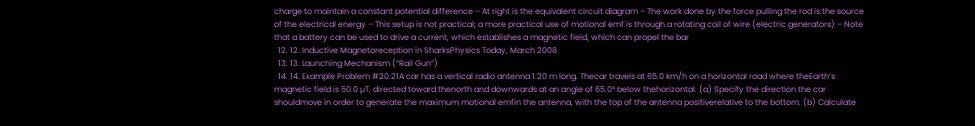charge to maintain a constant potential difference – At right is the equivalent circuit diagram – The work done by the force pulling the rod is the source of the electrical energy – This setup is not practical; a more practical use of motional emf is through a rotating coil of wire (electric generators) – Note that a battery can be used to drive a current, which establishes a magnetic field, which can propel the bar
  12. 12. Inductive Magnetoreception in SharksPhysics Today, March 2008
  13. 13. Launching Mechanism (“Rail Gun”)
  14. 14. Example Problem #20.21A car has a vertical radio antenna 1.20 m long. Thecar travels at 65.0 km/h on a horizontal road where theEarth’s magnetic field is 50.0 µT, directed toward thenorth and downwards at an angle of 65.0° below thehorizontal. (a) Specify the direction the car shouldmove in order to generate the maximum motional emfin the antenna, with the top of the antenna positiverelative to the bottom. (b) Calculate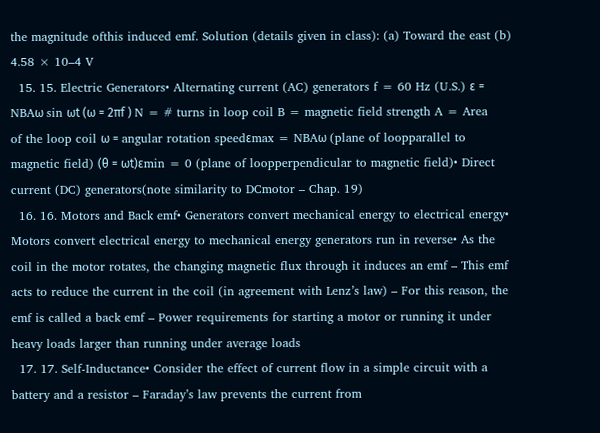the magnitude ofthis induced emf. Solution (details given in class): (a) Toward the east (b) 4.58 × 10–4 V
  15. 15. Electric Generators• Alternating current (AC) generators f = 60 Hz (U.S.) ε = NBAω sin ωt (ω = 2πf ) N = # turns in loop coil B = magnetic field strength A = Area of the loop coil ω = angular rotation speedεmax = NBAω (plane of loopparallel to magnetic field) (θ = ωt)εmin = 0 (plane of loopperpendicular to magnetic field)• Direct current (DC) generators(note similarity to DCmotor – Chap. 19)
  16. 16. Motors and Back emf• Generators convert mechanical energy to electrical energy• Motors convert electrical energy to mechanical energy generators run in reverse• As the coil in the motor rotates, the changing magnetic flux through it induces an emf – This emf acts to reduce the current in the coil (in agreement with Lenz’s law) – For this reason, the emf is called a back emf – Power requirements for starting a motor or running it under heavy loads larger than running under average loads
  17. 17. Self-Inductance• Consider the effect of current flow in a simple circuit with a battery and a resistor – Faraday’s law prevents the current from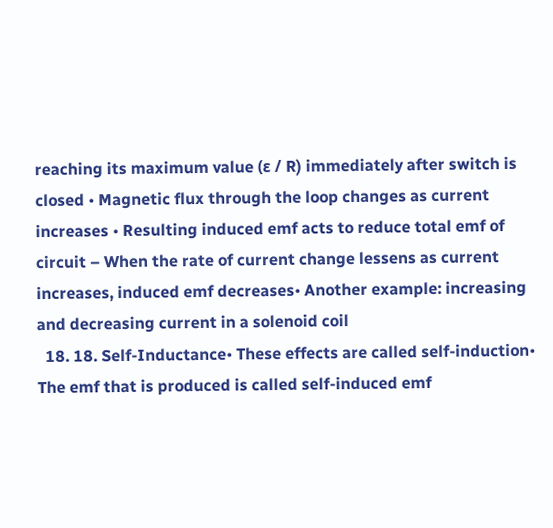reaching its maximum value (ε / R) immediately after switch is closed • Magnetic flux through the loop changes as current increases • Resulting induced emf acts to reduce total emf of circuit – When the rate of current change lessens as current increases, induced emf decreases• Another example: increasing and decreasing current in a solenoid coil
  18. 18. Self-Inductance• These effects are called self-induction• The emf that is produced is called self-induced emf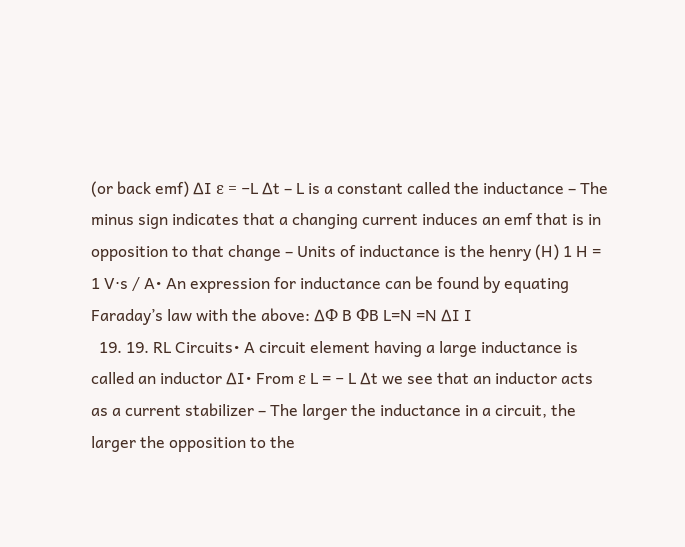(or back emf) ∆I ε = −L ∆t – L is a constant called the inductance – The minus sign indicates that a changing current induces an emf that is in opposition to that change – Units of inductance is the henry (H) 1 H = 1 V⋅s / A• An expression for inductance can be found by equating Faraday’s law with the above: ∆Φ B ΦB L=N =N ∆I I
  19. 19. RL Circuits• A circuit element having a large inductance is called an inductor ∆I• From ε L = − L ∆t we see that an inductor acts as a current stabilizer – The larger the inductance in a circuit, the larger the opposition to the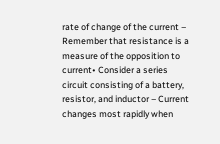rate of change of the current – Remember that resistance is a measure of the opposition to current• Consider a series circuit consisting of a battery, resistor, and inductor – Current changes most rapidly when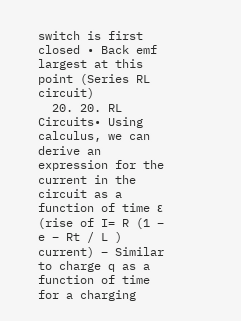switch is first closed • Back emf largest at this point (Series RL circuit)
  20. 20. RL Circuits• Using calculus, we can derive an expression for the current in the circuit as a function of time ε (rise of I= R (1 − e − Rt / L ) current) – Similar to charge q as a function of time for a charging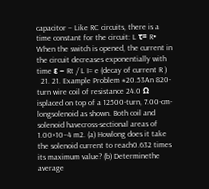capacitor – Like RC circuits, there is a time constant for the circuit: L τ= R• When the switch is opened, the current in the circuit decreases exponentially with time ε − Rt / L I= e (decay of current R )
  21. 21. Example Problem #20.53An 820-turn wire coil of resistance 24.0 Ω isplaced on top of a 12500-turn, 7.00-cm-longsolenoid as shown. Both coil and solenoid havecross-sectional areas of 1.00×10–4 m2. (a) Howlong does it take the solenoid current to reach0.632 times its maximum value? (b) Determinethe average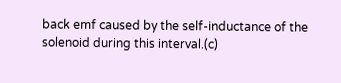back emf caused by the self-inductance of the solenoid during this interval.(c)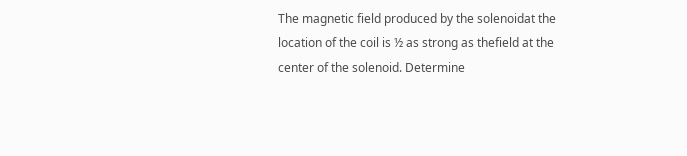The magnetic field produced by the solenoidat the location of the coil is ½ as strong as thefield at the center of the solenoid. Determine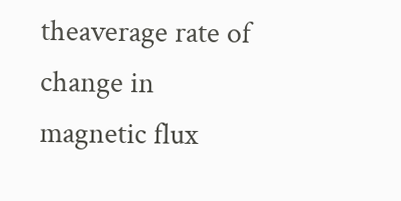theaverage rate of change in magnetic flux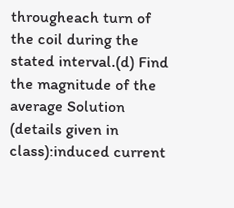througheach turn of the coil during the stated interval.(d) Find the magnitude of the average Solution (details given in class):induced current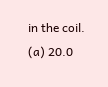in the coil. (a) 20.0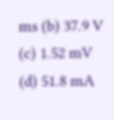ms (b) 37.9 V (c) 1.52 mV (d) 51.8 mA